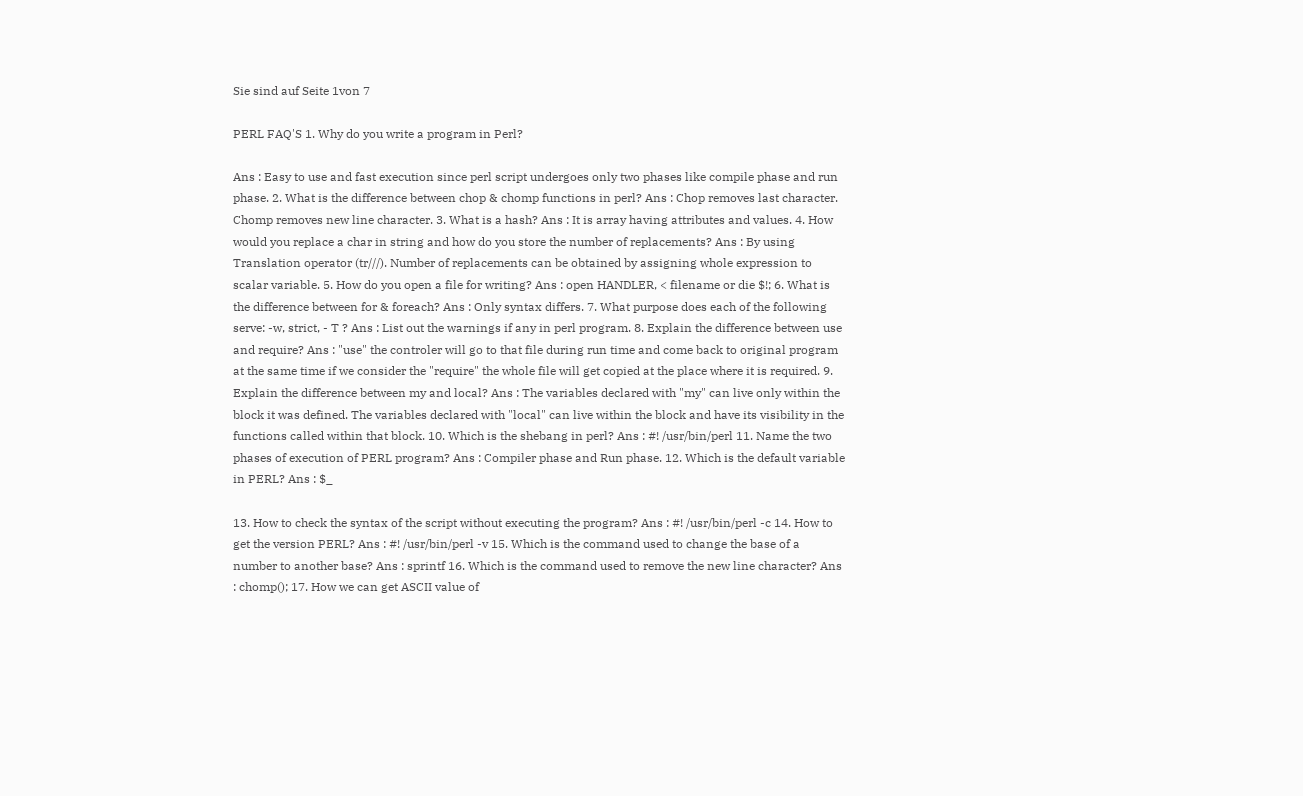Sie sind auf Seite 1von 7

PERL FAQ'S 1. Why do you write a program in Perl?

Ans : Easy to use and fast execution since perl script undergoes only two phases like compile phase and run phase. 2. What is the difference between chop & chomp functions in perl? Ans : Chop removes last character. Chomp removes new line character. 3. What is a hash? Ans : It is array having attributes and values. 4. How would you replace a char in string and how do you store the number of replacements? Ans : By using Translation operator (tr///). Number of replacements can be obtained by assigning whole expression to scalar variable. 5. How do you open a file for writing? Ans : open HANDLER, < filename or die $!; 6. What is the difference between for & foreach? Ans : Only syntax differs. 7. What purpose does each of the following serve: -w, strict, - T ? Ans : List out the warnings if any in perl program. 8. Explain the difference between use and require? Ans : "use" the controler will go to that file during run time and come back to original program at the same time if we consider the "require" the whole file will get copied at the place where it is required. 9. Explain the difference between my and local? Ans : The variables declared with "my" can live only within the block it was defined. The variables declared with "local" can live within the block and have its visibility in the functions called within that block. 10. Which is the shebang in perl? Ans : #! /usr/bin/perl 11. Name the two phases of execution of PERL program? Ans : Compiler phase and Run phase. 12. Which is the default variable in PERL? Ans : $_

13. How to check the syntax of the script without executing the program? Ans : #! /usr/bin/perl -c 14. How to get the version PERL? Ans : #! /usr/bin/perl -v 15. Which is the command used to change the base of a number to another base? Ans : sprintf 16. Which is the command used to remove the new line character? Ans : chomp(); 17. How we can get ASCII value of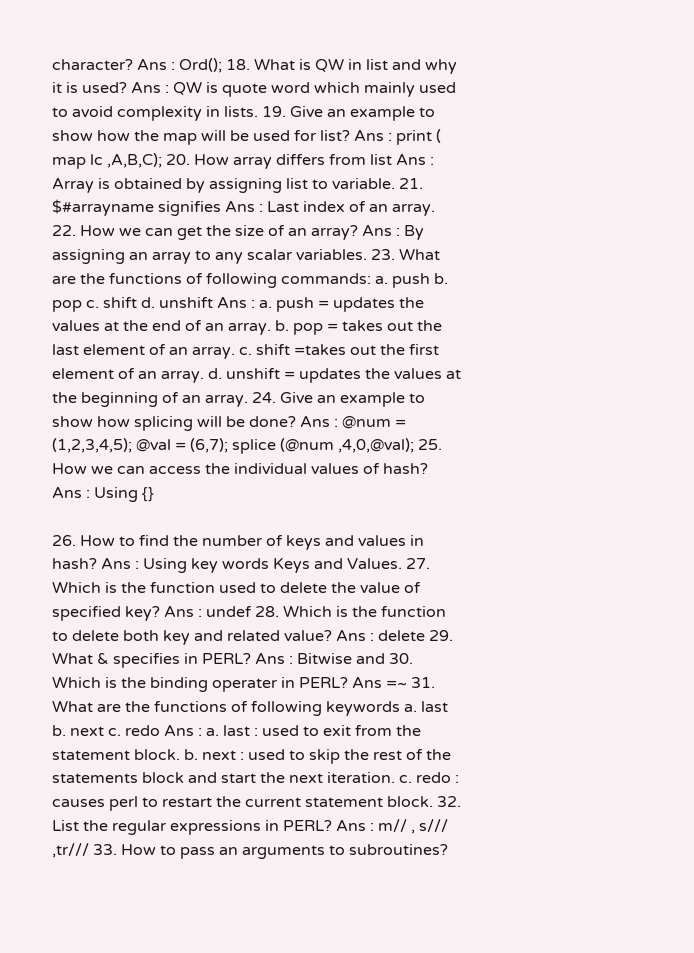character? Ans : Ord(); 18. What is QW in list and why it is used? Ans : QW is quote word which mainly used to avoid complexity in lists. 19. Give an example to show how the map will be used for list? Ans : print ( map lc ,A,B,C); 20. How array differs from list Ans : Array is obtained by assigning list to variable. 21. $#arrayname signifies Ans : Last index of an array. 22. How we can get the size of an array? Ans : By assigning an array to any scalar variables. 23. What are the functions of following commands: a. push b. pop c. shift d. unshift Ans : a. push = updates the values at the end of an array. b. pop = takes out the last element of an array. c. shift =takes out the first element of an array. d. unshift = updates the values at the beginning of an array. 24. Give an example to show how splicing will be done? Ans : @num = (1,2,3,4,5); @val = (6,7); splice (@num ,4,0,@val); 25. How we can access the individual values of hash? Ans : Using {}

26. How to find the number of keys and values in hash? Ans : Using key words Keys and Values. 27. Which is the function used to delete the value of specified key? Ans : undef 28. Which is the function to delete both key and related value? Ans : delete 29. What & specifies in PERL? Ans : Bitwise and 30. Which is the binding operater in PERL? Ans =~ 31. What are the functions of following keywords a. last b. next c. redo Ans : a. last : used to exit from the statement block. b. next : used to skip the rest of the statements block and start the next iteration. c. redo : causes perl to restart the current statement block. 32. List the regular expressions in PERL? Ans : m// , s/// ,tr/// 33. How to pass an arguments to subroutines?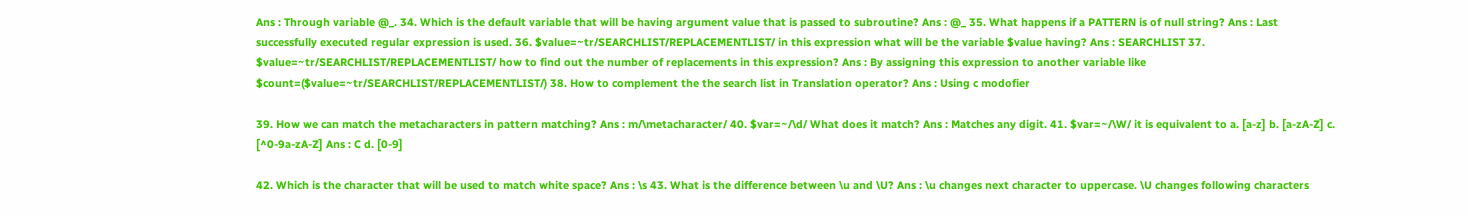Ans : Through variable @_. 34. Which is the default variable that will be having argument value that is passed to subroutine? Ans : @_ 35. What happens if a PATTERN is of null string? Ans : Last successfully executed regular expression is used. 36. $value=~tr/SEARCHLIST/REPLACEMENTLIST/ in this expression what will be the variable $value having? Ans : SEARCHLIST 37. $value=~tr/SEARCHLIST/REPLACEMENTLIST/ how to find out the number of replacements in this expression? Ans : By assigning this expression to another variable like $count=($value=~tr/SEARCHLIST/REPLACEMENTLIST/) 38. How to complement the the search list in Translation operator? Ans : Using c modofier

39. How we can match the metacharacters in pattern matching? Ans : m/\metacharacter/ 40. $var=~/\d/ What does it match? Ans : Matches any digit. 41. $var=~/\W/ it is equivalent to a. [a-z] b. [a-zA-Z] c. [^0-9a-zA-Z] Ans : C d. [0-9]

42. Which is the character that will be used to match white space? Ans : \s 43. What is the difference between \u and \U? Ans : \u changes next character to uppercase. \U changes following characters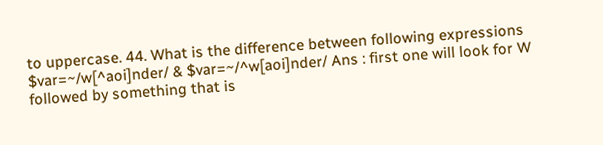to uppercase. 44. What is the difference between following expressions $var=~/w[^aoi]nder/ & $var=~/^w[aoi]nder/ Ans : first one will look for W followed by something that is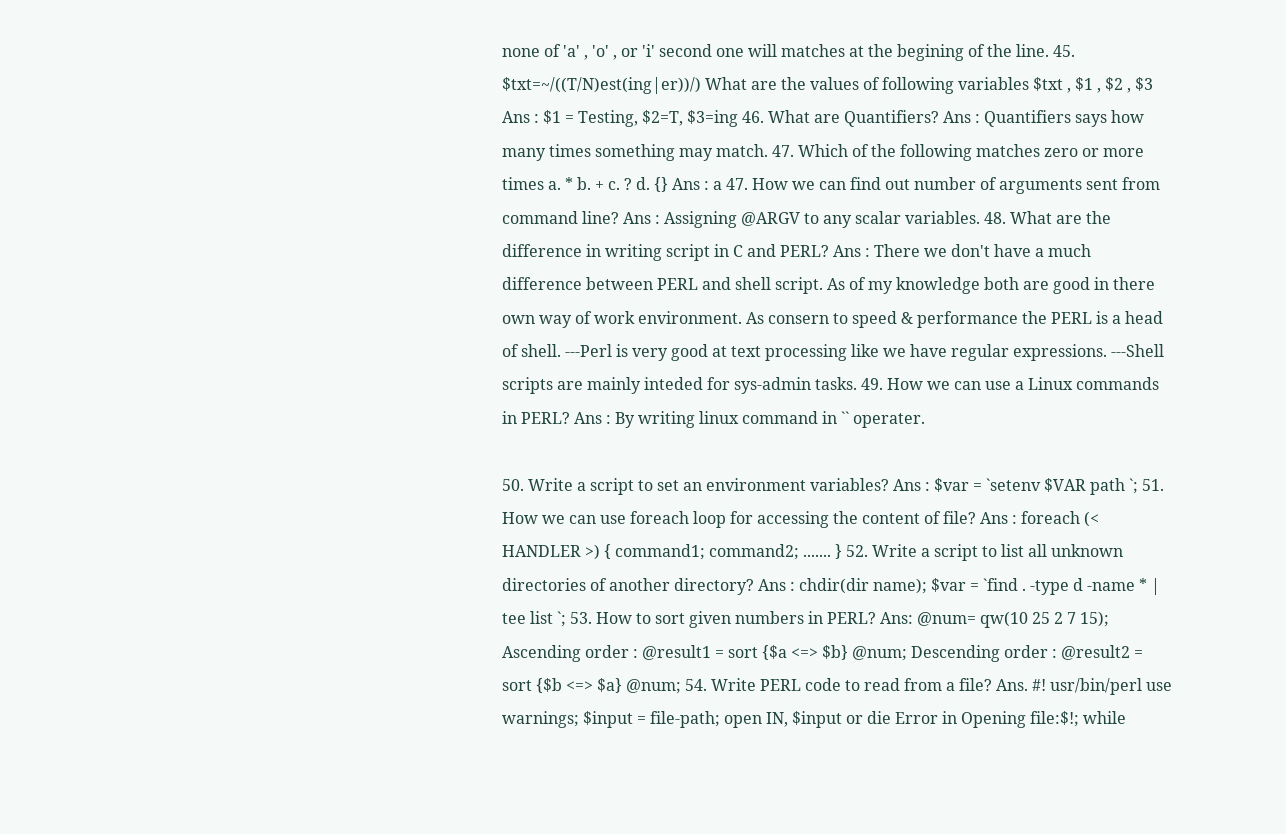none of 'a' , 'o' , or 'i' second one will matches at the begining of the line. 45. $txt=~/((T/N)est(ing|er))/) What are the values of following variables $txt , $1 , $2 , $3 Ans : $1 = Testing, $2=T, $3=ing 46. What are Quantifiers? Ans : Quantifiers says how many times something may match. 47. Which of the following matches zero or more times a. * b. + c. ? d. {} Ans : a 47. How we can find out number of arguments sent from command line? Ans : Assigning @ARGV to any scalar variables. 48. What are the difference in writing script in C and PERL? Ans : There we don't have a much difference between PERL and shell script. As of my knowledge both are good in there own way of work environment. As consern to speed & performance the PERL is a head of shell. ---Perl is very good at text processing like we have regular expressions. ---Shell scripts are mainly inteded for sys-admin tasks. 49. How we can use a Linux commands in PERL? Ans : By writing linux command in `` operater.

50. Write a script to set an environment variables? Ans : $var = `setenv $VAR path `; 51. How we can use foreach loop for accessing the content of file? Ans : foreach (< HANDLER >) { command1; command2; ....... } 52. Write a script to list all unknown directories of another directory? Ans : chdir(dir name); $var = `find . -type d -name * | tee list `; 53. How to sort given numbers in PERL? Ans: @num= qw(10 25 2 7 15); Ascending order : @result1 = sort {$a <=> $b} @num; Descending order : @result2 = sort {$b <=> $a} @num; 54. Write PERL code to read from a file? Ans. #! usr/bin/perl use warnings; $input = file-path; open IN, $input or die Error in Opening file:$!; while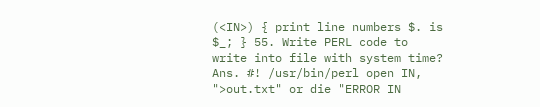(<IN>) { print line numbers $. is $_; } 55. Write PERL code to write into file with system time? Ans. #! /usr/bin/perl open IN, ">out.txt" or die "ERROR IN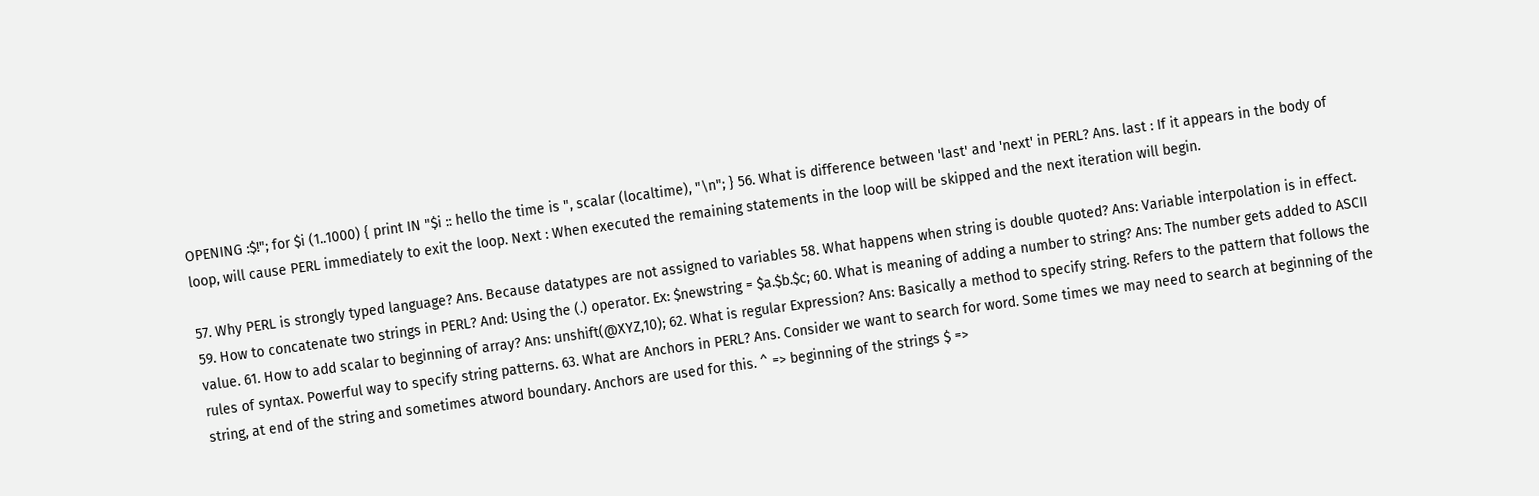OPENING :$!"; for $i (1..1000) { print IN "$i :: hello the time is ", scalar (localtime), "\n"; } 56. What is difference between 'last' and 'next' in PERL? Ans. last : If it appears in the body of loop, will cause PERL immediately to exit the loop. Next : When executed the remaining statements in the loop will be skipped and the next iteration will begin.

57. Why PERL is strongly typed language? Ans. Because datatypes are not assigned to variables 58. What happens when string is double quoted? Ans: Variable interpolation is in effect. 59. How to concatenate two strings in PERL? And: Using the (.) operator. Ex: $newstring = $a.$b.$c; 60. What is meaning of adding a number to string? Ans: The number gets added to ASCII value. 61. How to add scalar to beginning of array? Ans: unshift(@XYZ,10); 62. What is regular Expression? Ans: Basically a method to specify string. Refers to the pattern that follows the rules of syntax. Powerful way to specify string patterns. 63. What are Anchors in PERL? Ans. Consider we want to search for word. Some times we may need to search at beginning of the string, at end of the string and sometimes atword boundary. Anchors are used for this. ^ => beginning of the strings $ =>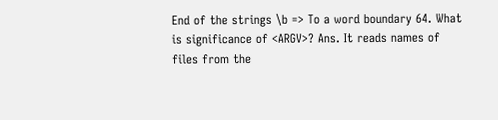End of the strings \b => To a word boundary 64. What is significance of <ARGV>? Ans. It reads names of files from the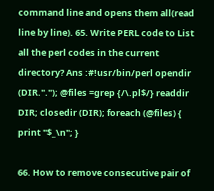command line and opens them all(read line by line). 65. Write PERL code to List all the perl codes in the current directory? Ans :#!usr/bin/perl opendir (DIR."."); @files =grep {/\.pl$/} readdir DIR; closedir (DIR); foreach (@files) { print "$_\n"; }

66. How to remove consecutive pair of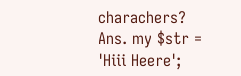charachers? Ans. my $str = 'Hiii Heere';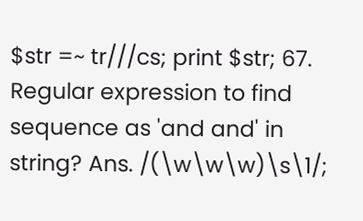$str =~ tr///cs; print $str; 67. Regular expression to find sequence as 'and and' in string? Ans. /(\w\w\w)\s\1/;